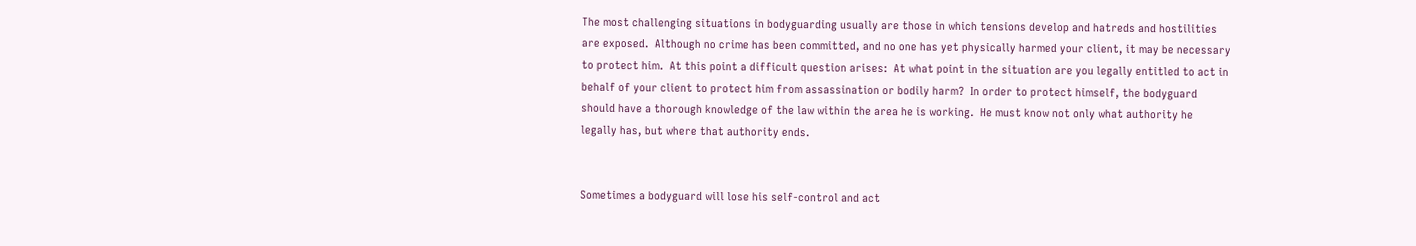The most challenging situations in bodyguarding usually are those in which tensions develop and hatreds and hostilities are exposed.  Although no crime has been committed, and no one has yet physically harmed your client, it may be necessary to protect him.  At this point a difficult question arises:  At what point in the situation are you legally entitled to act in behalf of your client to protect him from assassination or bodily harm?  In order to protect himself, the bodyguard should have a thorough knowledge of the law within the area he is working.  He must know not only what authority he legally has, but where that authority ends.


Sometimes a bodyguard will lose his self-control and act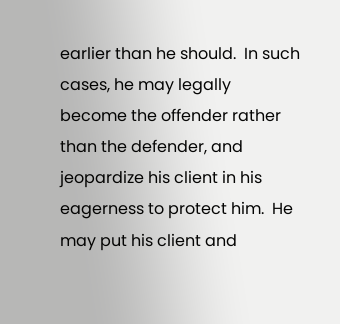earlier than he should.  In such cases, he may legally become the offender rather than the defender, and jeopardize his client in his eagerness to protect him.  He may put his client and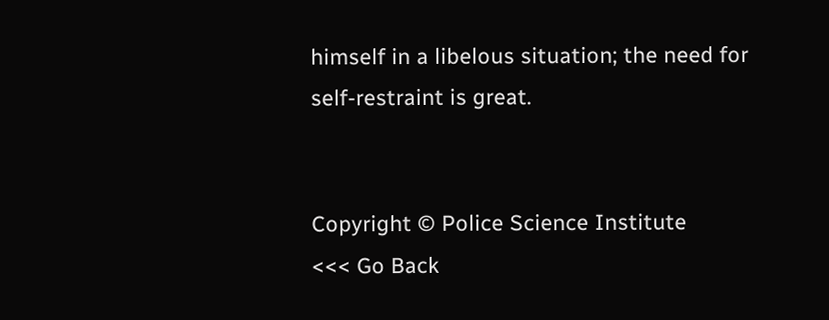himself in a libelous situation; the need for self-restraint is great.


Copyright © Police Science Institute
<<< Go Back